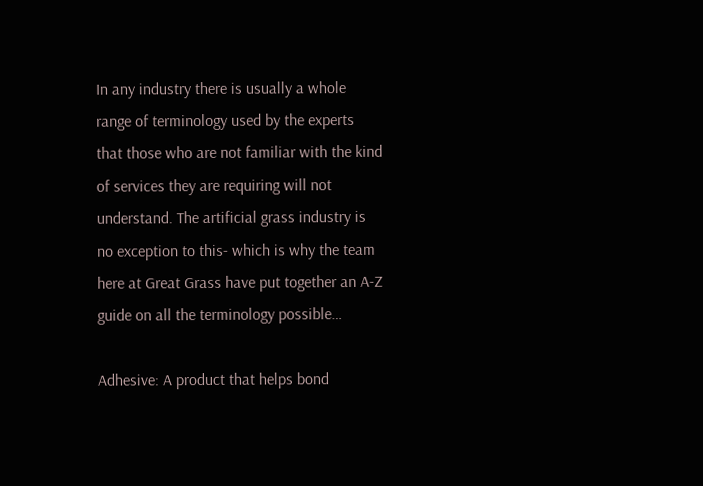In any industry there is usually a whole range of terminology used by the experts that those who are not familiar with the kind of services they are requiring will not understand. The artificial grass industry is no exception to this- which is why the team here at Great Grass have put together an A-Z guide on all the terminology possible…

Adhesive: A product that helps bond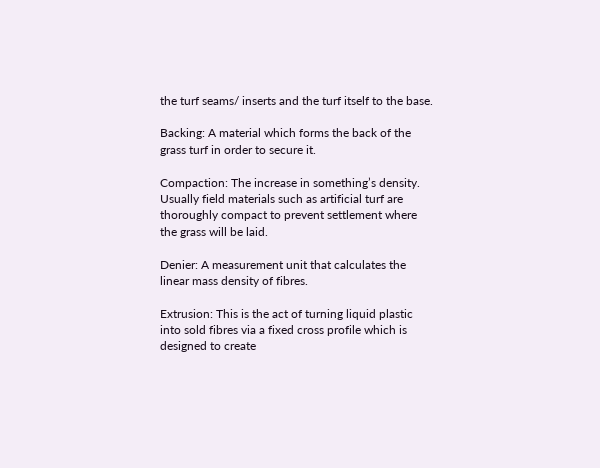the turf seams/ inserts and the turf itself to the base.

Backing: A material which forms the back of the grass turf in order to secure it.

Compaction: The increase in something’s density. Usually field materials such as artificial turf are thoroughly compact to prevent settlement where the grass will be laid.

Denier: A measurement unit that calculates the linear mass density of fibres.

Extrusion: This is the act of turning liquid plastic into sold fibres via a fixed cross profile which is designed to create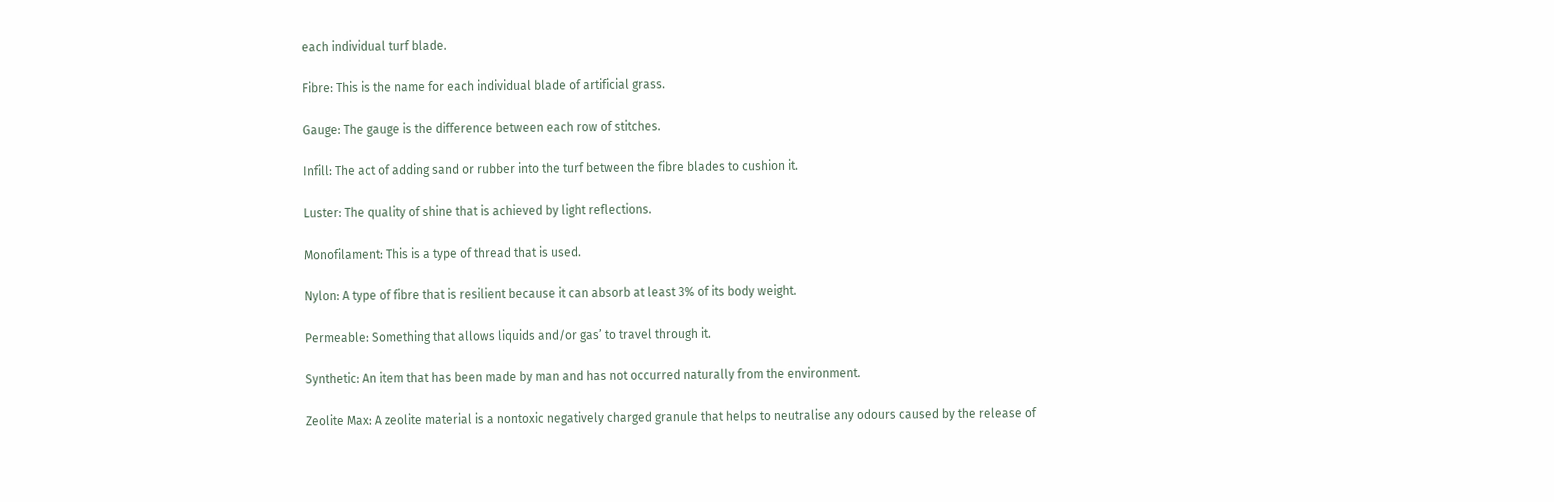each individual turf blade.

Fibre: This is the name for each individual blade of artificial grass.

Gauge: The gauge is the difference between each row of stitches.

Infill: The act of adding sand or rubber into the turf between the fibre blades to cushion it.

Luster: The quality of shine that is achieved by light reflections.

Monofilament: This is a type of thread that is used.

Nylon: A type of fibre that is resilient because it can absorb at least 3% of its body weight.

Permeable: Something that allows liquids and/or gas’ to travel through it.

Synthetic: An item that has been made by man and has not occurred naturally from the environment.

Zeolite Max: A zeolite material is a nontoxic negatively charged granule that helps to neutralise any odours caused by the release of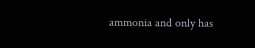ammonia and only has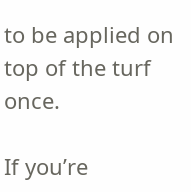to be applied on top of the turf once.

If you’re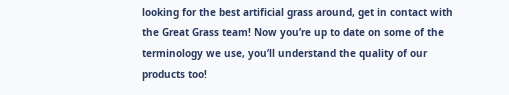looking for the best artificial grass around, get in contact with the Great Grass team! Now you’re up to date on some of the terminology we use, you’ll understand the quality of our products too!